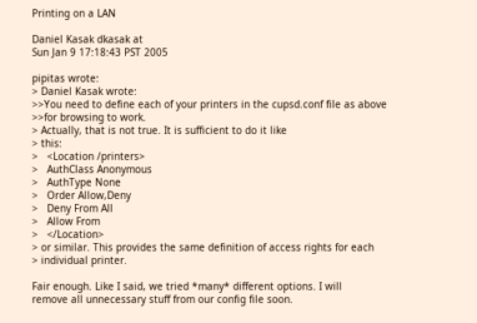Printing on a LAN

Daniel Kasak dkasak at
Sun Jan 9 17:18:43 PST 2005

pipitas wrote:
> Daniel Kasak wrote:
>>You need to define each of your printers in the cupsd.conf file as above
>>for browsing to work.
> Actually, that is not true. It is sufficient to do it like
> this:
>   <Location /printers>
>   AuthClass Anonymous
>   AuthType None
>   Order Allow,Deny
>   Deny From All
>   Allow From
>   </Location>
> or similar. This provides the same definition of access rights for each
> individual printer.

Fair enough. Like I said, we tried *many* different options. I will
remove all unnecessary stuff from our config file soon.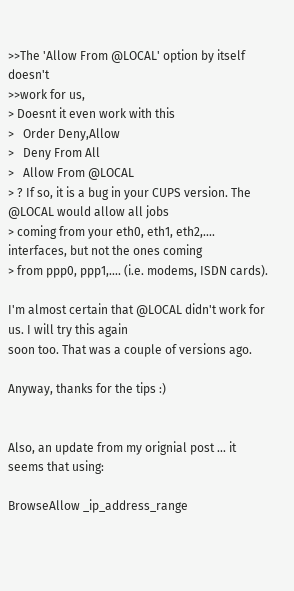>>The 'Allow From @LOCAL' option by itself doesn't
>>work for us,
> Doesnt it even work with this
>   Order Deny,Allow
>   Deny From All
>   Allow From @LOCAL
> ? If so, it is a bug in your CUPS version. The @LOCAL would allow all jobs
> coming from your eth0, eth1, eth2,.... interfaces, but not the ones coming
> from ppp0, ppp1,.... (i.e. modems, ISDN cards).

I'm almost certain that @LOCAL didn't work for us. I will try this again
soon too. That was a couple of versions ago.

Anyway, thanks for the tips :)


Also, an update from my orignial post ... it seems that using:

BrowseAllow _ip_address_range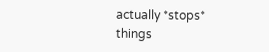actually *stops* things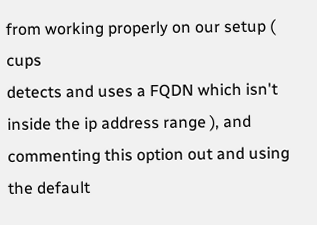from working properly on our setup ( cups
detects and uses a FQDN which isn't inside the ip address range ), and
commenting this option out and using the default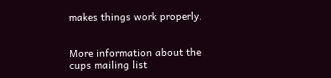makes things work properly.


More information about the cups mailing list